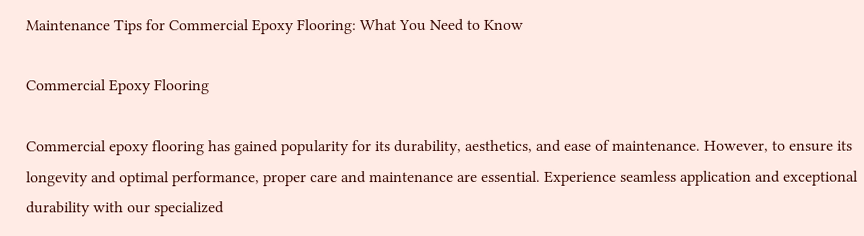Maintenance Tips for Commercial Epoxy Flooring: What You Need to Know

Commercial Epoxy Flooring

Commercial epoxy flooring has gained popularity for its durability, aesthetics, and ease of maintenance. However, to ensure its longevity and optimal performance, proper care and maintenance are essential. Experience seamless application and exceptional durability with our specialized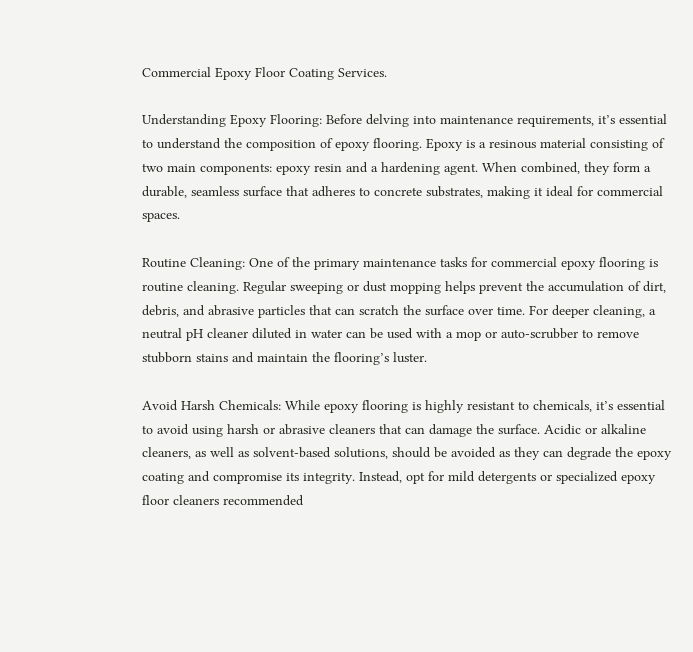Commercial Epoxy Floor Coating Services.

Understanding Epoxy Flooring: Before delving into maintenance requirements, it’s essential to understand the composition of epoxy flooring. Epoxy is a resinous material consisting of two main components: epoxy resin and a hardening agent. When combined, they form a durable, seamless surface that adheres to concrete substrates, making it ideal for commercial spaces.

Routine Cleaning: One of the primary maintenance tasks for commercial epoxy flooring is routine cleaning. Regular sweeping or dust mopping helps prevent the accumulation of dirt, debris, and abrasive particles that can scratch the surface over time. For deeper cleaning, a neutral pH cleaner diluted in water can be used with a mop or auto-scrubber to remove stubborn stains and maintain the flooring’s luster.

Avoid Harsh Chemicals: While epoxy flooring is highly resistant to chemicals, it’s essential to avoid using harsh or abrasive cleaners that can damage the surface. Acidic or alkaline cleaners, as well as solvent-based solutions, should be avoided as they can degrade the epoxy coating and compromise its integrity. Instead, opt for mild detergents or specialized epoxy floor cleaners recommended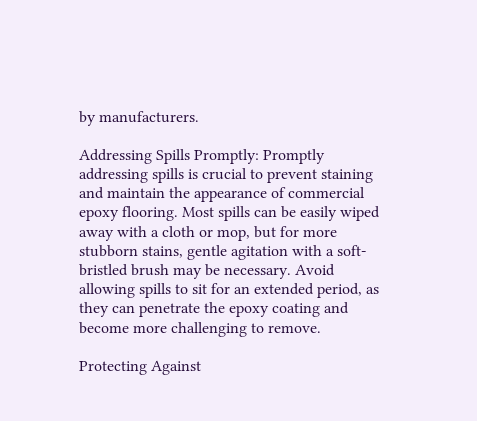by manufacturers.

Addressing Spills Promptly: Promptly addressing spills is crucial to prevent staining and maintain the appearance of commercial epoxy flooring. Most spills can be easily wiped away with a cloth or mop, but for more stubborn stains, gentle agitation with a soft-bristled brush may be necessary. Avoid allowing spills to sit for an extended period, as they can penetrate the epoxy coating and become more challenging to remove.

Protecting Against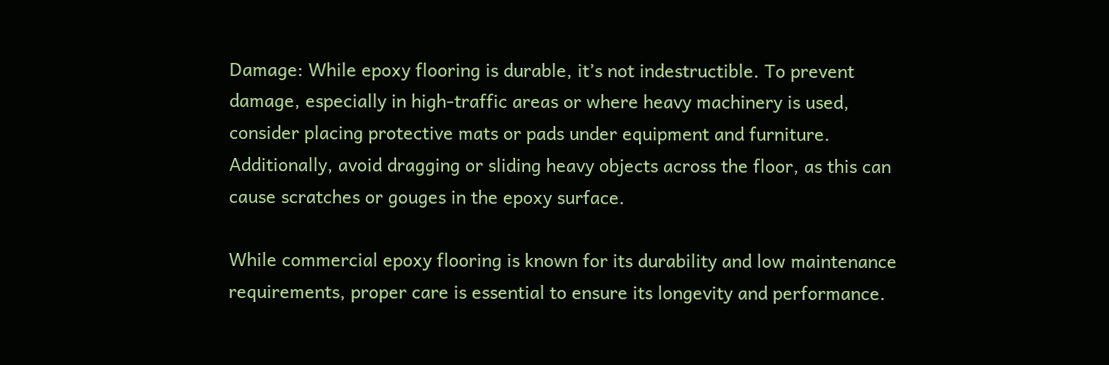Damage: While epoxy flooring is durable, it’s not indestructible. To prevent damage, especially in high-traffic areas or where heavy machinery is used, consider placing protective mats or pads under equipment and furniture. Additionally, avoid dragging or sliding heavy objects across the floor, as this can cause scratches or gouges in the epoxy surface.

While commercial epoxy flooring is known for its durability and low maintenance requirements, proper care is essential to ensure its longevity and performance.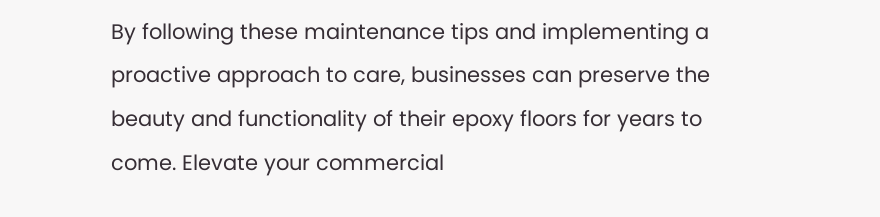By following these maintenance tips and implementing a proactive approach to care, businesses can preserve the beauty and functionality of their epoxy floors for years to come. Elevate your commercial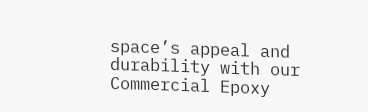space’s appeal and durability with our Commercial Epoxy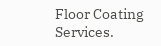Floor Coating Services.